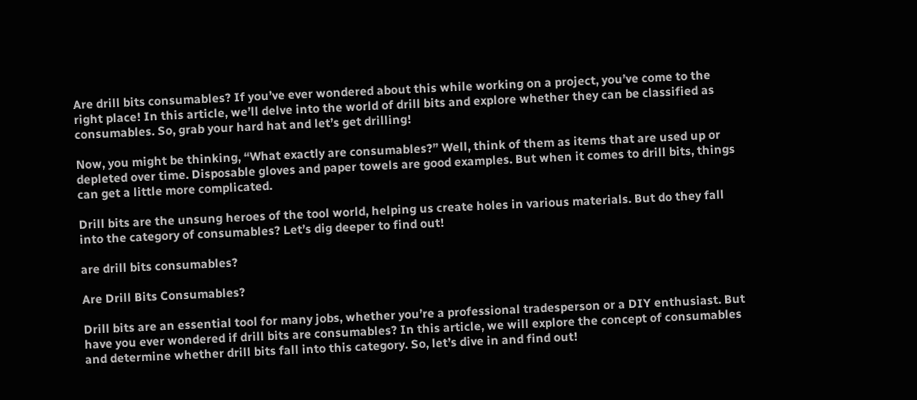Are drill bits consumables? If you’ve ever wondered about this while working on a project, you’ve come to the right place! In this article, we’ll delve into the world of drill bits and explore whether they can be classified as consumables. So, grab your hard hat and let’s get drilling!

Now, you might be thinking, “What exactly are consumables?” Well, think of them as items that are used up or depleted over time. Disposable gloves and paper towels are good examples. But when it comes to drill bits, things can get a little more complicated.

Drill bits are the unsung heroes of the tool world, helping us create holes in various materials. But do they fall into the category of consumables? Let’s dig deeper to find out!

are drill bits consumables?

Are Drill Bits Consumables?

Drill bits are an essential tool for many jobs, whether you’re a professional tradesperson or a DIY enthusiast. But have you ever wondered if drill bits are consumables? In this article, we will explore the concept of consumables and determine whether drill bits fall into this category. So, let’s dive in and find out!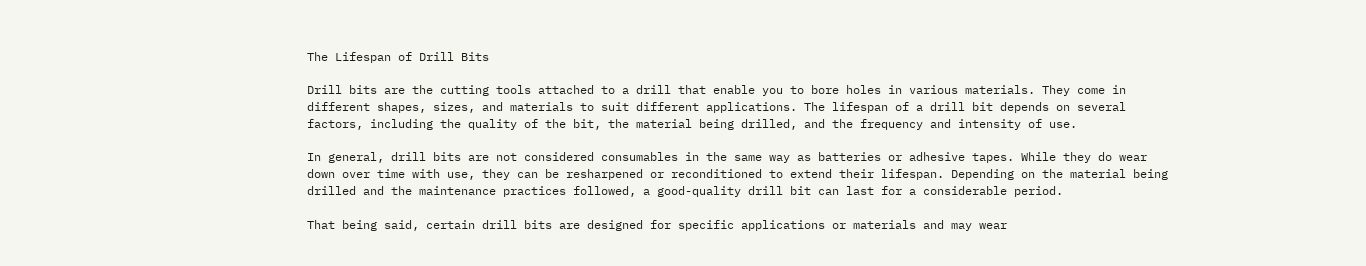The Lifespan of Drill Bits

Drill bits are the cutting tools attached to a drill that enable you to bore holes in various materials. They come in different shapes, sizes, and materials to suit different applications. The lifespan of a drill bit depends on several factors, including the quality of the bit, the material being drilled, and the frequency and intensity of use.

In general, drill bits are not considered consumables in the same way as batteries or adhesive tapes. While they do wear down over time with use, they can be resharpened or reconditioned to extend their lifespan. Depending on the material being drilled and the maintenance practices followed, a good-quality drill bit can last for a considerable period.

That being said, certain drill bits are designed for specific applications or materials and may wear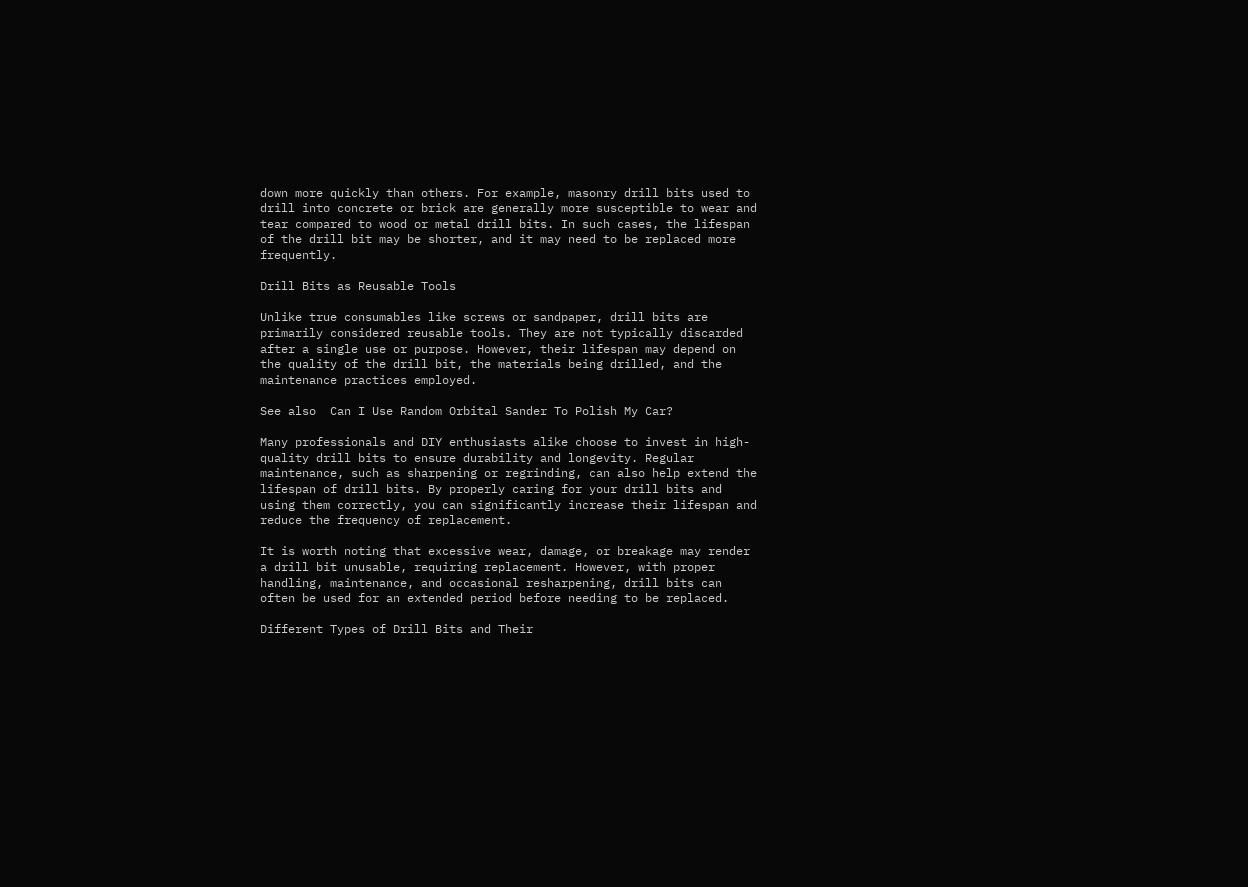down more quickly than others. For example, masonry drill bits used to drill into concrete or brick are generally more susceptible to wear and tear compared to wood or metal drill bits. In such cases, the lifespan of the drill bit may be shorter, and it may need to be replaced more frequently.

Drill Bits as Reusable Tools

Unlike true consumables like screws or sandpaper, drill bits are primarily considered reusable tools. They are not typically discarded after a single use or purpose. However, their lifespan may depend on the quality of the drill bit, the materials being drilled, and the maintenance practices employed.

See also  Can I Use Random Orbital Sander To Polish My Car?

Many professionals and DIY enthusiasts alike choose to invest in high-quality drill bits to ensure durability and longevity. Regular maintenance, such as sharpening or regrinding, can also help extend the lifespan of drill bits. By properly caring for your drill bits and using them correctly, you can significantly increase their lifespan and reduce the frequency of replacement.

It is worth noting that excessive wear, damage, or breakage may render a drill bit unusable, requiring replacement. However, with proper handling, maintenance, and occasional resharpening, drill bits can often be used for an extended period before needing to be replaced.

Different Types of Drill Bits and Their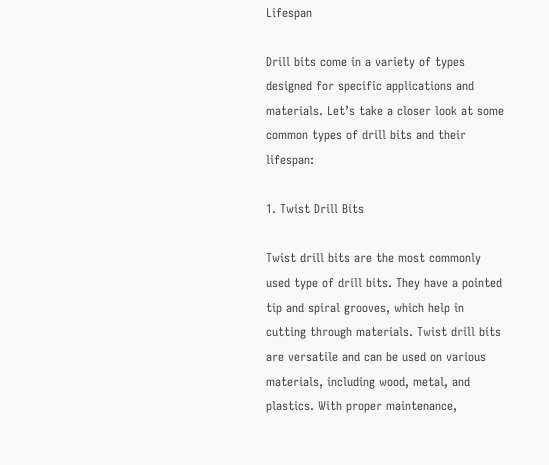Lifespan

Drill bits come in a variety of types designed for specific applications and materials. Let’s take a closer look at some common types of drill bits and their lifespan:

1. Twist Drill Bits

Twist drill bits are the most commonly used type of drill bits. They have a pointed tip and spiral grooves, which help in cutting through materials. Twist drill bits are versatile and can be used on various materials, including wood, metal, and plastics. With proper maintenance,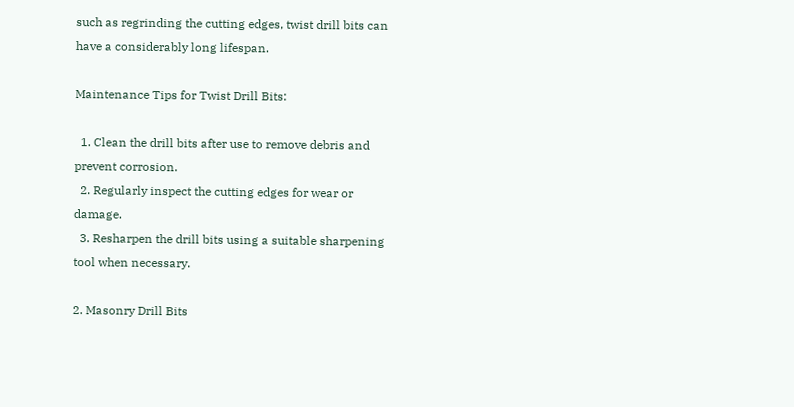such as regrinding the cutting edges, twist drill bits can have a considerably long lifespan.

Maintenance Tips for Twist Drill Bits:

  1. Clean the drill bits after use to remove debris and prevent corrosion.
  2. Regularly inspect the cutting edges for wear or damage.
  3. Resharpen the drill bits using a suitable sharpening tool when necessary.

2. Masonry Drill Bits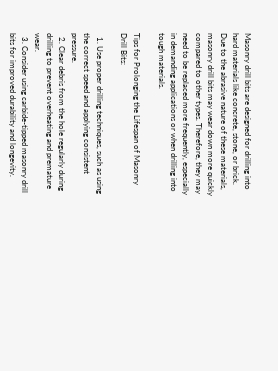Masonry drill bits are designed for drilling into hard materials like concrete, stone, or brick. Due to the abrasive nature of these materials, masonry drill bits may wear down more quickly compared to other types. Therefore, they may need to be replaced more frequently, especially in demanding applications or when drilling into tough materials.

Tips for Prolonging the Lifespan of Masonry Drill Bits:

  1. Use proper drilling techniques, such as using the correct speed and applying consistent pressure.
  2. Clear debris from the hole regularly during drilling to prevent overheating and premature wear.
  3. Consider using carbide-tipped masonry drill bits for improved durability and longevity.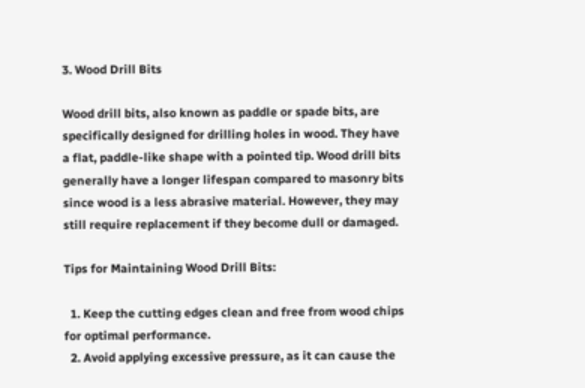3. Wood Drill Bits

Wood drill bits, also known as paddle or spade bits, are specifically designed for drilling holes in wood. They have a flat, paddle-like shape with a pointed tip. Wood drill bits generally have a longer lifespan compared to masonry bits since wood is a less abrasive material. However, they may still require replacement if they become dull or damaged.

Tips for Maintaining Wood Drill Bits:

  1. Keep the cutting edges clean and free from wood chips for optimal performance.
  2. Avoid applying excessive pressure, as it can cause the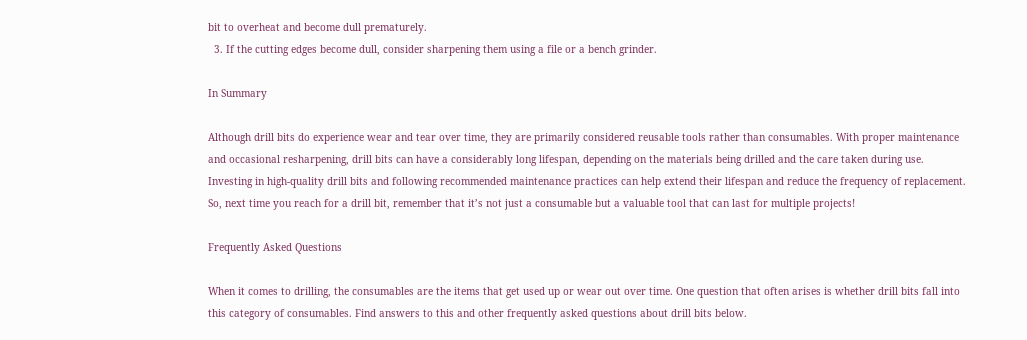bit to overheat and become dull prematurely.
  3. If the cutting edges become dull, consider sharpening them using a file or a bench grinder.

In Summary

Although drill bits do experience wear and tear over time, they are primarily considered reusable tools rather than consumables. With proper maintenance and occasional resharpening, drill bits can have a considerably long lifespan, depending on the materials being drilled and the care taken during use. Investing in high-quality drill bits and following recommended maintenance practices can help extend their lifespan and reduce the frequency of replacement. So, next time you reach for a drill bit, remember that it’s not just a consumable but a valuable tool that can last for multiple projects!

Frequently Asked Questions

When it comes to drilling, the consumables are the items that get used up or wear out over time. One question that often arises is whether drill bits fall into this category of consumables. Find answers to this and other frequently asked questions about drill bits below.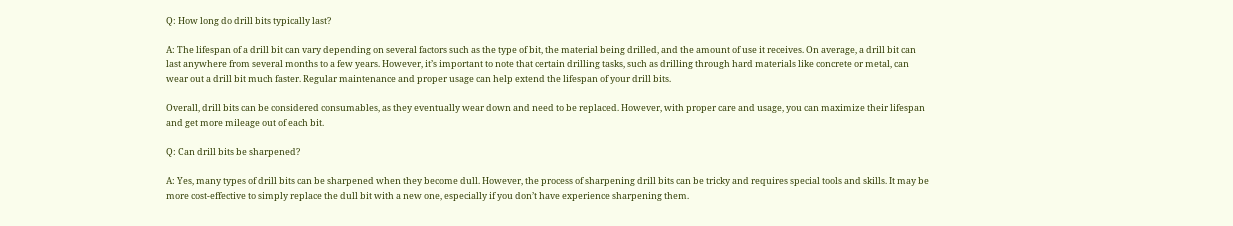Q: How long do drill bits typically last?

A: The lifespan of a drill bit can vary depending on several factors such as the type of bit, the material being drilled, and the amount of use it receives. On average, a drill bit can last anywhere from several months to a few years. However, it’s important to note that certain drilling tasks, such as drilling through hard materials like concrete or metal, can wear out a drill bit much faster. Regular maintenance and proper usage can help extend the lifespan of your drill bits.

Overall, drill bits can be considered consumables, as they eventually wear down and need to be replaced. However, with proper care and usage, you can maximize their lifespan and get more mileage out of each bit.

Q: Can drill bits be sharpened?

A: Yes, many types of drill bits can be sharpened when they become dull. However, the process of sharpening drill bits can be tricky and requires special tools and skills. It may be more cost-effective to simply replace the dull bit with a new one, especially if you don’t have experience sharpening them.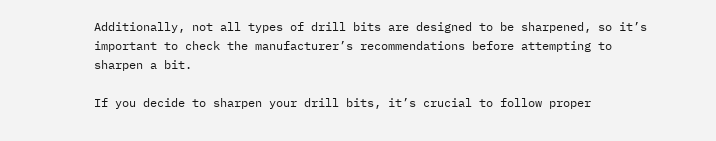Additionally, not all types of drill bits are designed to be sharpened, so it’s important to check the manufacturer’s recommendations before attempting to sharpen a bit.

If you decide to sharpen your drill bits, it’s crucial to follow proper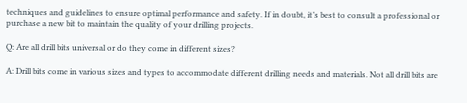techniques and guidelines to ensure optimal performance and safety. If in doubt, it’s best to consult a professional or purchase a new bit to maintain the quality of your drilling projects.

Q: Are all drill bits universal or do they come in different sizes?

A: Drill bits come in various sizes and types to accommodate different drilling needs and materials. Not all drill bits are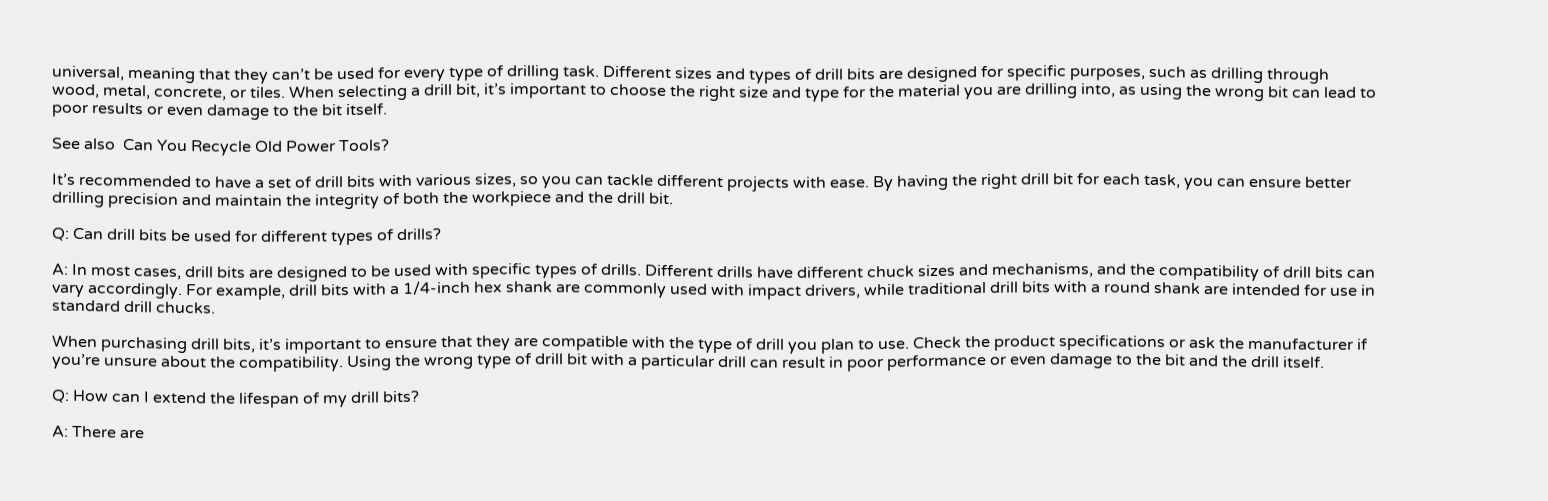universal, meaning that they can’t be used for every type of drilling task. Different sizes and types of drill bits are designed for specific purposes, such as drilling through wood, metal, concrete, or tiles. When selecting a drill bit, it’s important to choose the right size and type for the material you are drilling into, as using the wrong bit can lead to poor results or even damage to the bit itself.

See also  Can You Recycle Old Power Tools?

It’s recommended to have a set of drill bits with various sizes, so you can tackle different projects with ease. By having the right drill bit for each task, you can ensure better drilling precision and maintain the integrity of both the workpiece and the drill bit.

Q: Can drill bits be used for different types of drills?

A: In most cases, drill bits are designed to be used with specific types of drills. Different drills have different chuck sizes and mechanisms, and the compatibility of drill bits can vary accordingly. For example, drill bits with a 1/4-inch hex shank are commonly used with impact drivers, while traditional drill bits with a round shank are intended for use in standard drill chucks.

When purchasing drill bits, it’s important to ensure that they are compatible with the type of drill you plan to use. Check the product specifications or ask the manufacturer if you’re unsure about the compatibility. Using the wrong type of drill bit with a particular drill can result in poor performance or even damage to the bit and the drill itself.

Q: How can I extend the lifespan of my drill bits?

A: There are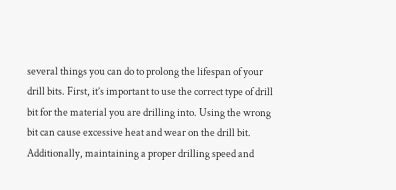several things you can do to prolong the lifespan of your drill bits. First, it’s important to use the correct type of drill bit for the material you are drilling into. Using the wrong bit can cause excessive heat and wear on the drill bit. Additionally, maintaining a proper drilling speed and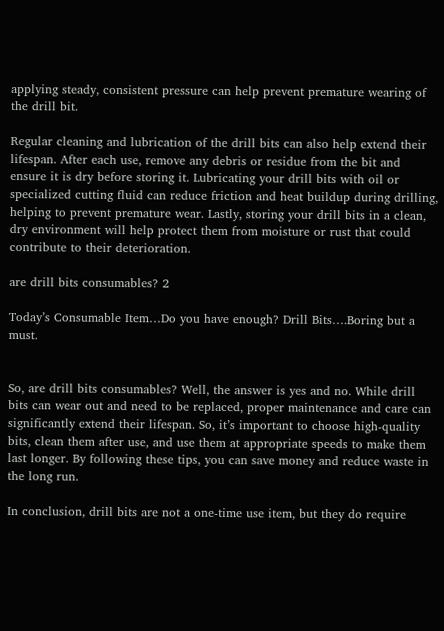applying steady, consistent pressure can help prevent premature wearing of the drill bit.

Regular cleaning and lubrication of the drill bits can also help extend their lifespan. After each use, remove any debris or residue from the bit and ensure it is dry before storing it. Lubricating your drill bits with oil or specialized cutting fluid can reduce friction and heat buildup during drilling, helping to prevent premature wear. Lastly, storing your drill bits in a clean, dry environment will help protect them from moisture or rust that could contribute to their deterioration.

are drill bits consumables? 2

Today’s Consumable Item…Do you have enough? Drill Bits….Boring but a must.


So, are drill bits consumables? Well, the answer is yes and no. While drill bits can wear out and need to be replaced, proper maintenance and care can significantly extend their lifespan. So, it’s important to choose high-quality bits, clean them after use, and use them at appropriate speeds to make them last longer. By following these tips, you can save money and reduce waste in the long run.

In conclusion, drill bits are not a one-time use item, but they do require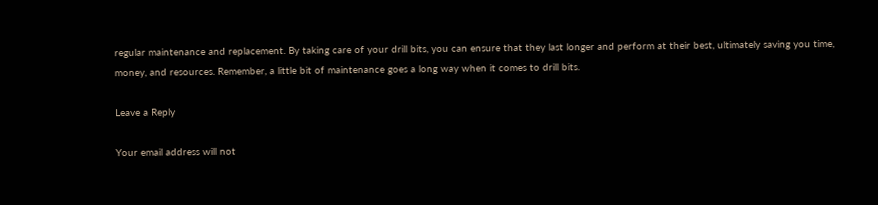regular maintenance and replacement. By taking care of your drill bits, you can ensure that they last longer and perform at their best, ultimately saving you time, money, and resources. Remember, a little bit of maintenance goes a long way when it comes to drill bits.

Leave a Reply

Your email address will not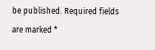be published. Required fields are marked *